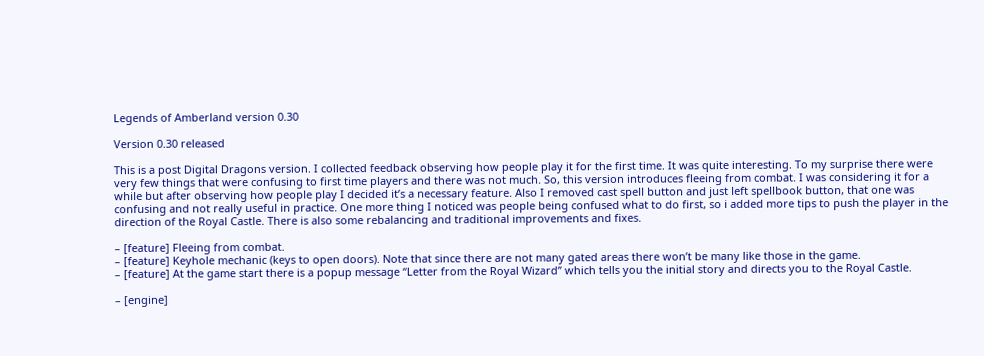Legends of Amberland version 0.30

Version 0.30 released

This is a post Digital Dragons version. I collected feedback observing how people play it for the first time. It was quite interesting. To my surprise there were very few things that were confusing to first time players and there was not much. So, this version introduces fleeing from combat. I was considering it for a while but after observing how people play I decided it’s a necessary feature. Also I removed cast spell button and just left spellbook button, that one was confusing and not really useful in practice. One more thing I noticed was people being confused what to do first, so i added more tips to push the player in the direction of the Royal Castle. There is also some rebalancing and traditional improvements and fixes.

– [feature] Fleeing from combat.
– [feature] Keyhole mechanic (keys to open doors). Note that since there are not many gated areas there won’t be many like those in the game.
– [feature] At the game start there is a popup message “Letter from the Royal Wizard” which tells you the initial story and directs you to the Royal Castle.

– [engine]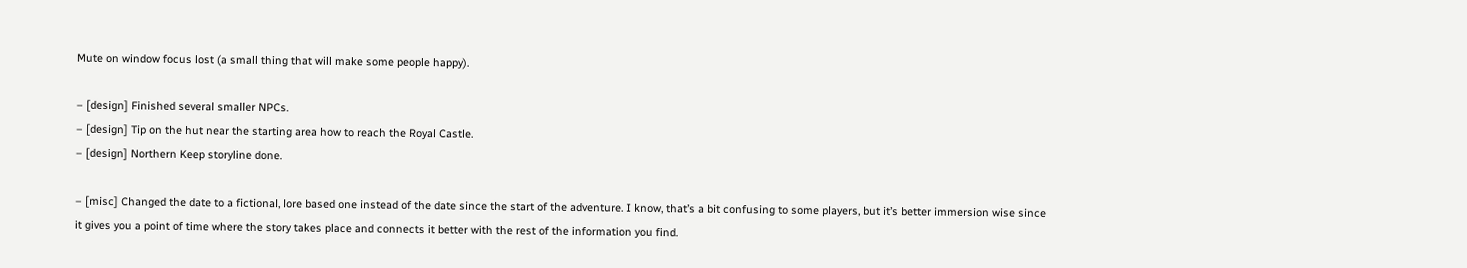Mute on window focus lost (a small thing that will make some people happy).

– [design] Finished several smaller NPCs.
– [design] Tip on the hut near the starting area how to reach the Royal Castle.
– [design] Northern Keep storyline done.

– [misc] Changed the date to a fictional, lore based one instead of the date since the start of the adventure. I know, that’s a bit confusing to some players, but it’s better immersion wise since it gives you a point of time where the story takes place and connects it better with the rest of the information you find.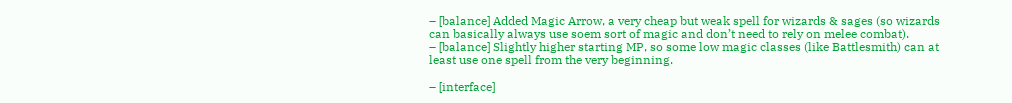– [balance] Added Magic Arrow, a very cheap but weak spell for wizards & sages (so wizards can basically always use soem sort of magic and don’t need to rely on melee combat).
– [balance] Slightly higher starting MP, so some low magic classes (like Battlesmith) can at least use one spell from the very beginning.

– [interface]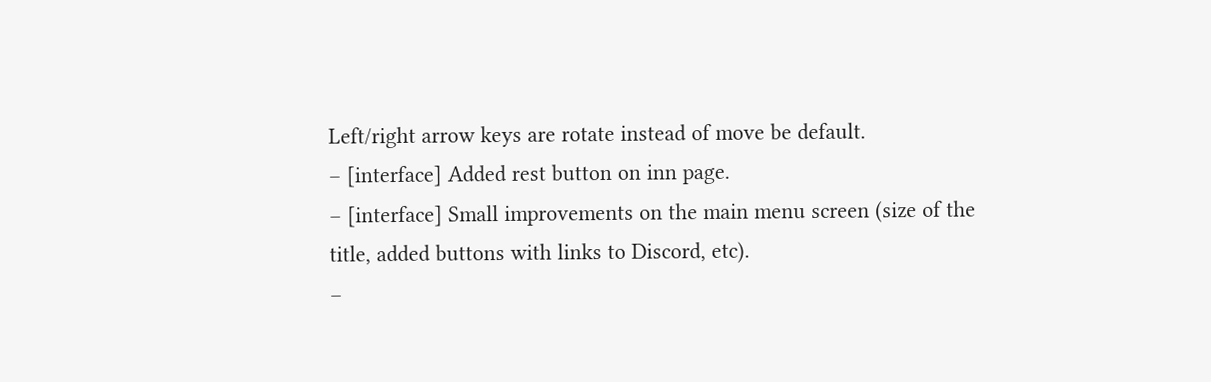Left/right arrow keys are rotate instead of move be default.
– [interface] Added rest button on inn page.
– [interface] Small improvements on the main menu screen (size of the title, added buttons with links to Discord, etc).
–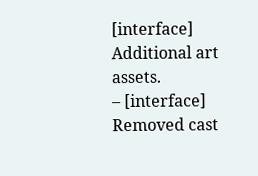[interface] Additional art assets.
– [interface] Removed cast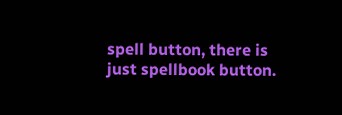spell button, there is just spellbook button.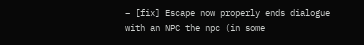– [fix] Escape now properly ends dialogue with an NPC the npc (in some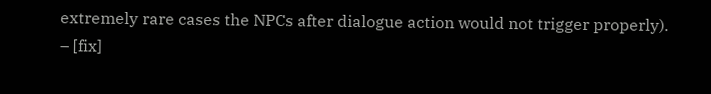extremely rare cases the NPCs after dialogue action would not trigger properly).
– [fix]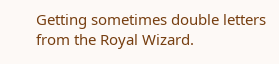Getting sometimes double letters from the Royal Wizard.